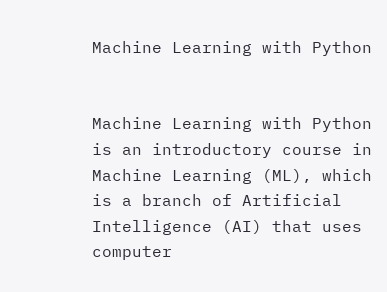Machine Learning with Python


Machine Learning with Python is an introductory course in Machine Learning (ML), which is a branch of Artificial Intelligence (AI) that uses computer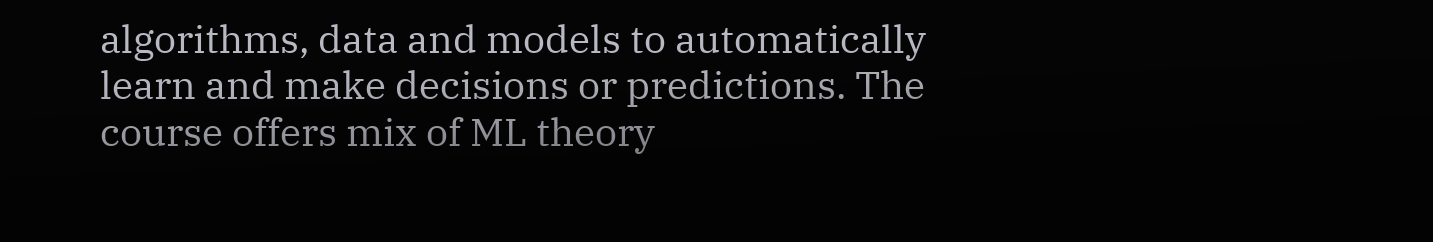algorithms, data and models to automatically learn and make decisions or predictions. The course offers mix of ML theory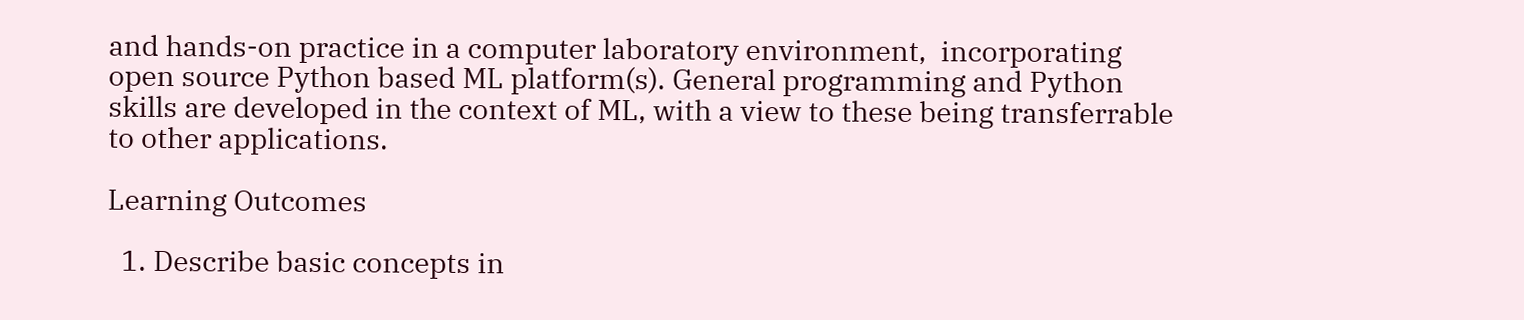and hands-on practice in a computer laboratory environment,  incorporating open source Python based ML platform(s). General programming and Python skills are developed in the context of ML, with a view to these being transferrable to other applications.

Learning Outcomes

  1. Describe basic concepts in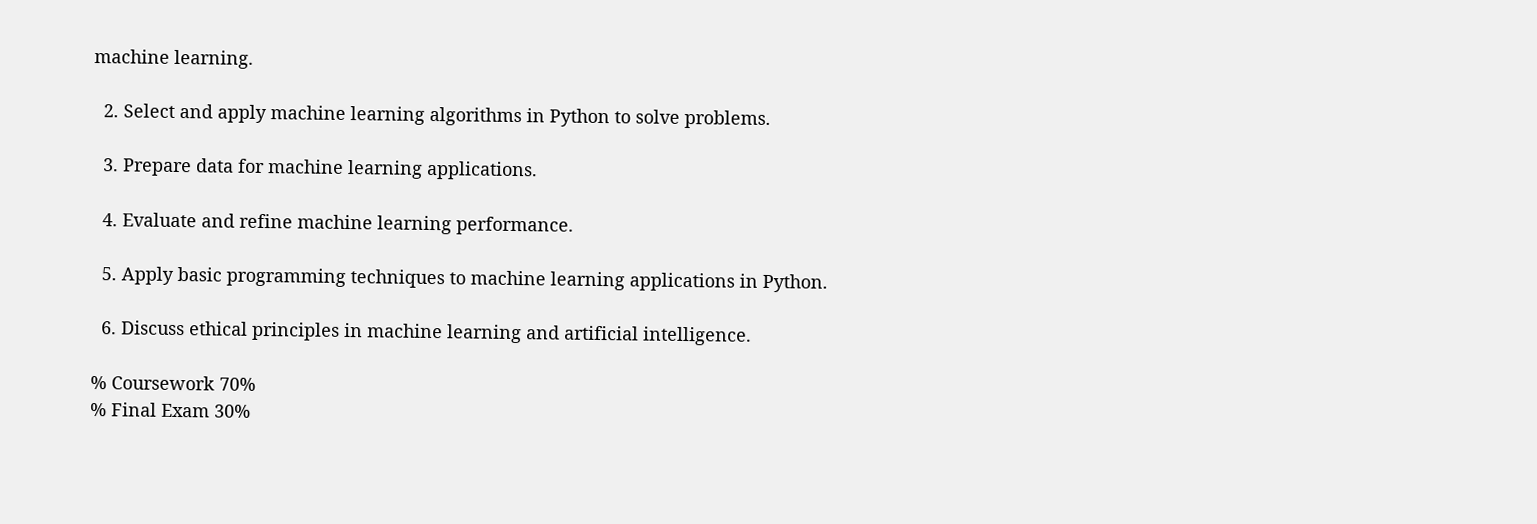machine learning.

  2. Select and apply machine learning algorithms in Python to solve problems.

  3. Prepare data for machine learning applications.

  4. Evaluate and refine machine learning performance.

  5. Apply basic programming techniques to machine learning applications in Python.

  6. Discuss ethical principles in machine learning and artificial intelligence.

% Coursework 70%
% Final Exam 30%